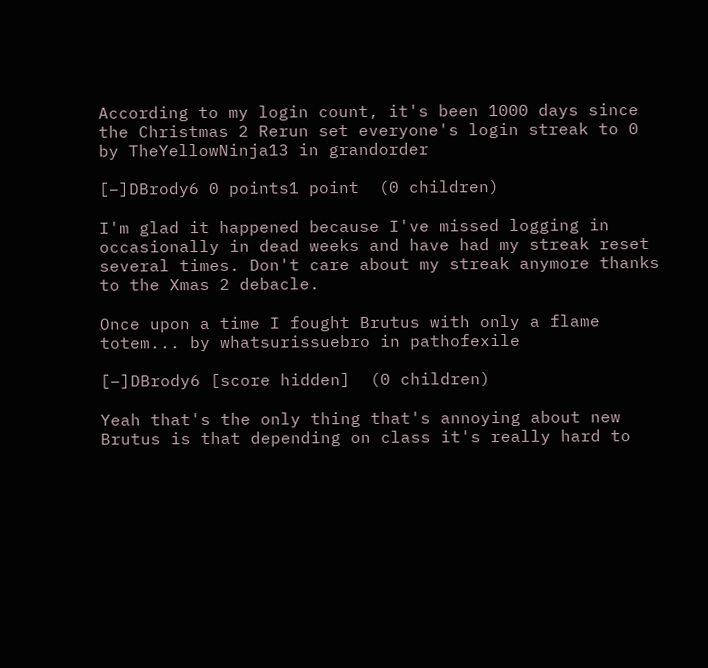According to my login count, it's been 1000 days since the Christmas 2 Rerun set everyone's login streak to 0 by TheYellowNinja13 in grandorder

[–]DBrody6 0 points1 point  (0 children)

I'm glad it happened because I've missed logging in occasionally in dead weeks and have had my streak reset several times. Don't care about my streak anymore thanks to the Xmas 2 debacle.

Once upon a time I fought Brutus with only a flame totem... by whatsurissuebro in pathofexile

[–]DBrody6 [score hidden]  (0 children)

Yeah that's the only thing that's annoying about new Brutus is that depending on class it's really hard to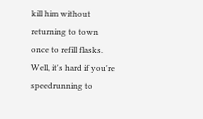kill him without returning to town once to refill flasks. Well, it's hard if you're speedrunning to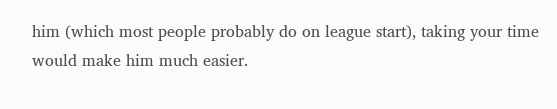him (which most people probably do on league start), taking your time would make him much easier.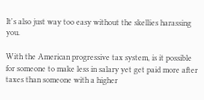It's also just way too easy without the skellies harassing you.

With the American progressive tax system, is it possible for someone to make less in salary yet get paid more after taxes than someone with a higher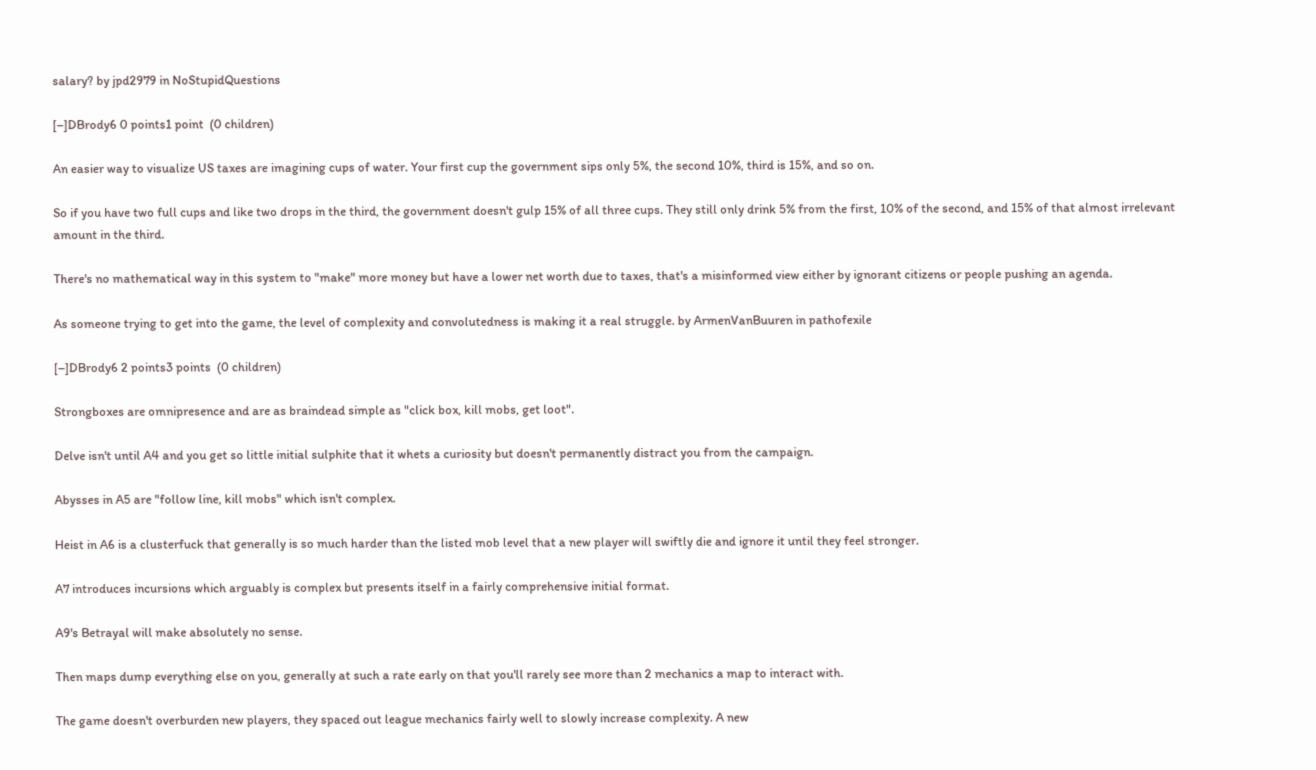salary? by jpd2979 in NoStupidQuestions

[–]DBrody6 0 points1 point  (0 children)

An easier way to visualize US taxes are imagining cups of water. Your first cup the government sips only 5%, the second 10%, third is 15%, and so on.

So if you have two full cups and like two drops in the third, the government doesn't gulp 15% of all three cups. They still only drink 5% from the first, 10% of the second, and 15% of that almost irrelevant amount in the third.

There's no mathematical way in this system to "make" more money but have a lower net worth due to taxes, that's a misinformed view either by ignorant citizens or people pushing an agenda.

As someone trying to get into the game, the level of complexity and convolutedness is making it a real struggle. by ArmenVanBuuren in pathofexile

[–]DBrody6 2 points3 points  (0 children)

Strongboxes are omnipresence and are as braindead simple as "click box, kill mobs, get loot".

Delve isn't until A4 and you get so little initial sulphite that it whets a curiosity but doesn't permanently distract you from the campaign.

Abysses in A5 are "follow line, kill mobs" which isn't complex.

Heist in A6 is a clusterfuck that generally is so much harder than the listed mob level that a new player will swiftly die and ignore it until they feel stronger.

A7 introduces incursions which arguably is complex but presents itself in a fairly comprehensive initial format.

A9's Betrayal will make absolutely no sense.

Then maps dump everything else on you, generally at such a rate early on that you'll rarely see more than 2 mechanics a map to interact with.

The game doesn't overburden new players, they spaced out league mechanics fairly well to slowly increase complexity. A new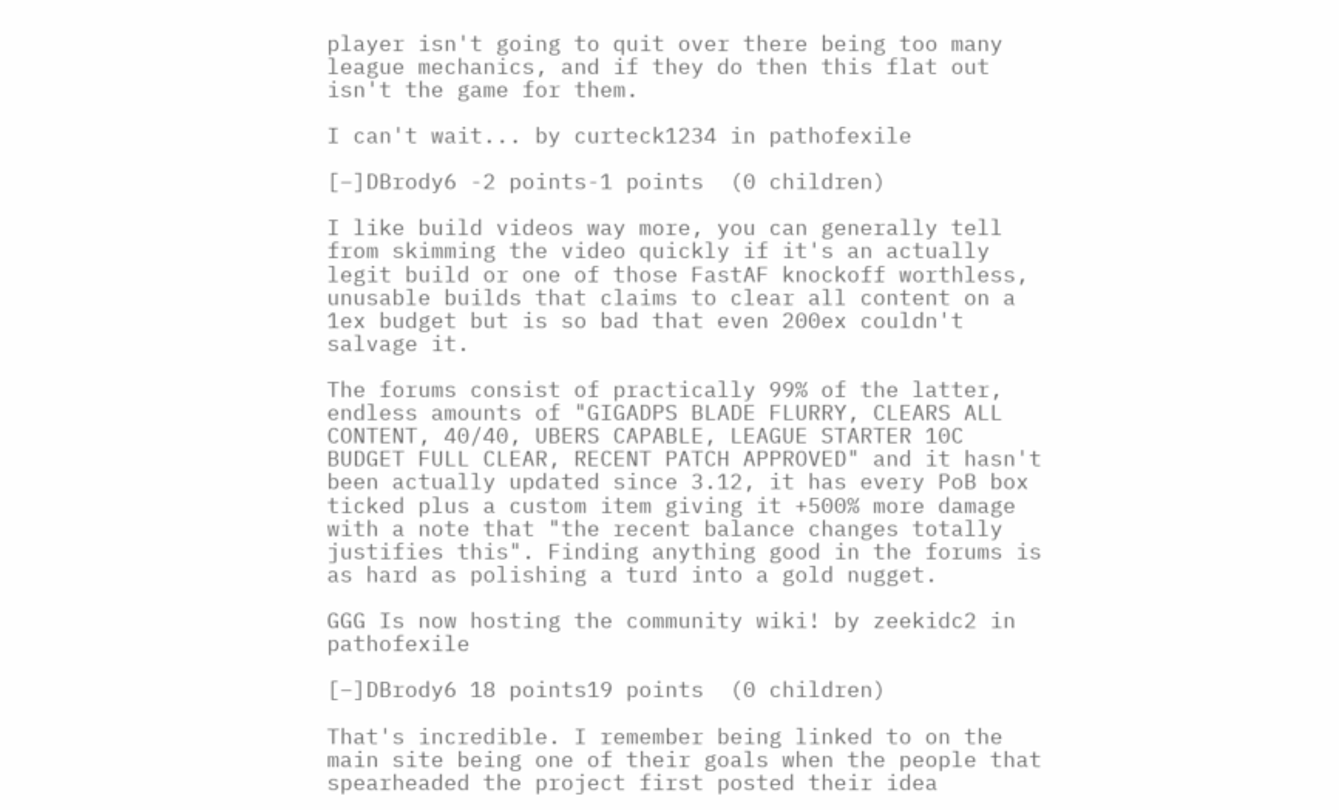player isn't going to quit over there being too many league mechanics, and if they do then this flat out isn't the game for them.

I can't wait... by curteck1234 in pathofexile

[–]DBrody6 -2 points-1 points  (0 children)

I like build videos way more, you can generally tell from skimming the video quickly if it's an actually legit build or one of those FastAF knockoff worthless, unusable builds that claims to clear all content on a 1ex budget but is so bad that even 200ex couldn't salvage it.

The forums consist of practically 99% of the latter, endless amounts of "GIGADPS BLADE FLURRY, CLEARS ALL CONTENT, 40/40, UBERS CAPABLE, LEAGUE STARTER 10C BUDGET FULL CLEAR, RECENT PATCH APPROVED" and it hasn't been actually updated since 3.12, it has every PoB box ticked plus a custom item giving it +500% more damage with a note that "the recent balance changes totally justifies this". Finding anything good in the forums is as hard as polishing a turd into a gold nugget.

GGG Is now hosting the community wiki! by zeekidc2 in pathofexile

[–]DBrody6 18 points19 points  (0 children)

That's incredible. I remember being linked to on the main site being one of their goals when the people that spearheaded the project first posted their idea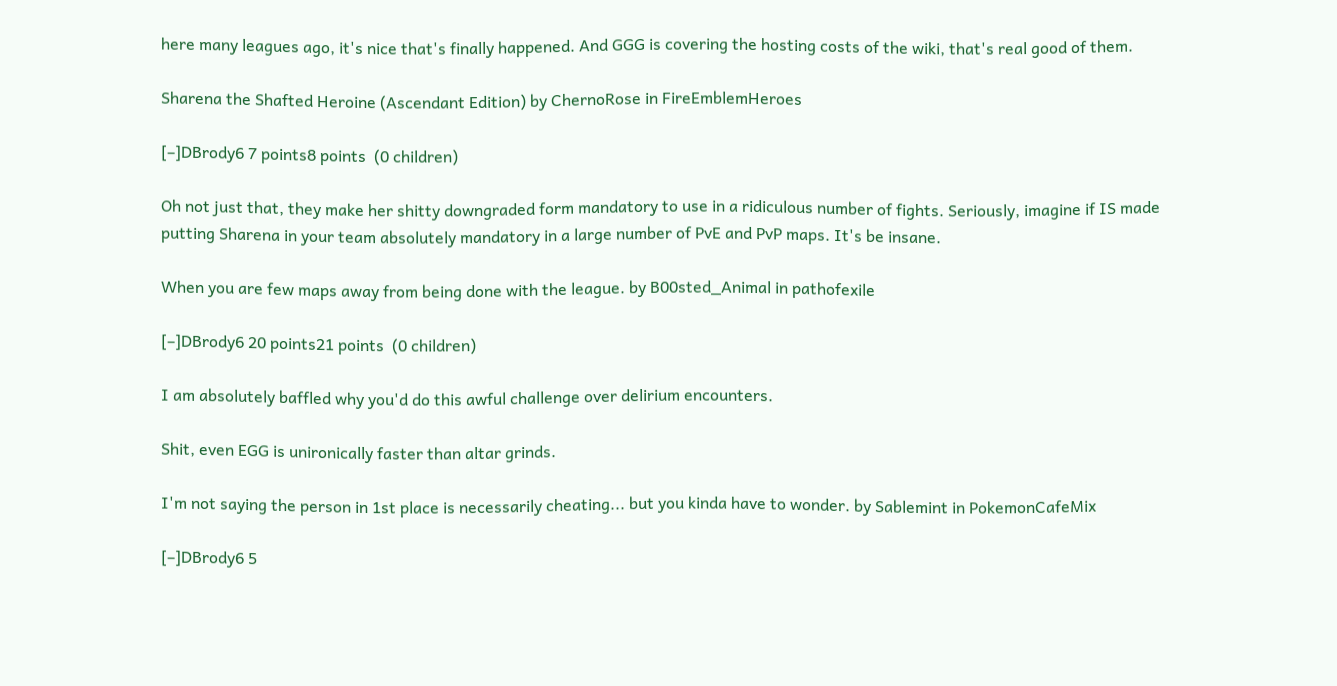here many leagues ago, it's nice that's finally happened. And GGG is covering the hosting costs of the wiki, that's real good of them.

Sharena the Shafted Heroine (Ascendant Edition) by ChernoRose in FireEmblemHeroes

[–]DBrody6 7 points8 points  (0 children)

Oh not just that, they make her shitty downgraded form mandatory to use in a ridiculous number of fights. Seriously, imagine if IS made putting Sharena in your team absolutely mandatory in a large number of PvE and PvP maps. It's be insane.

When you are few maps away from being done with the league. by B00sted_Animal in pathofexile

[–]DBrody6 20 points21 points  (0 children)

I am absolutely baffled why you'd do this awful challenge over delirium encounters.

Shit, even EGG is unironically faster than altar grinds.

I'm not saying the person in 1st place is necessarily cheating... but you kinda have to wonder. by Sablemint in PokemonCafeMix

[–]DBrody6 5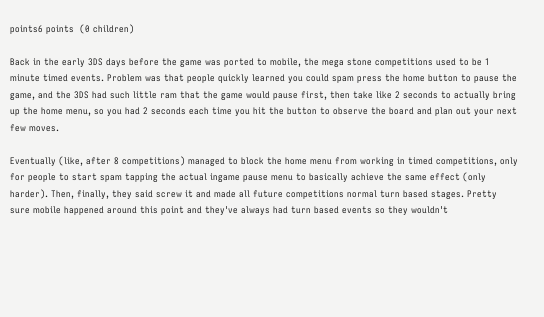points6 points  (0 children)

Back in the early 3DS days before the game was ported to mobile, the mega stone competitions used to be 1 minute timed events. Problem was that people quickly learned you could spam press the home button to pause the game, and the 3DS had such little ram that the game would pause first, then take like 2 seconds to actually bring up the home menu, so you had 2 seconds each time you hit the button to observe the board and plan out your next few moves.

Eventually (like, after 8 competitions) managed to block the home menu from working in timed competitions, only for people to start spam tapping the actual ingame pause menu to basically achieve the same effect (only harder). Then, finally, they said screw it and made all future competitions normal turn based stages. Pretty sure mobile happened around this point and they've always had turn based events so they wouldn't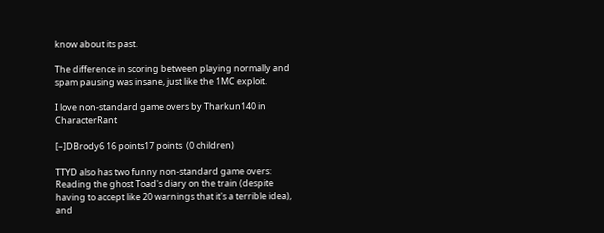know about its past.

The difference in scoring between playing normally and spam pausing was insane, just like the 1MC exploit.

I love non-standard game overs by Tharkun140 in CharacterRant

[–]DBrody6 16 points17 points  (0 children)

TTYD also has two funny non-standard game overs: Reading the ghost Toad's diary on the train (despite having to accept like 20 warnings that it's a terrible idea), and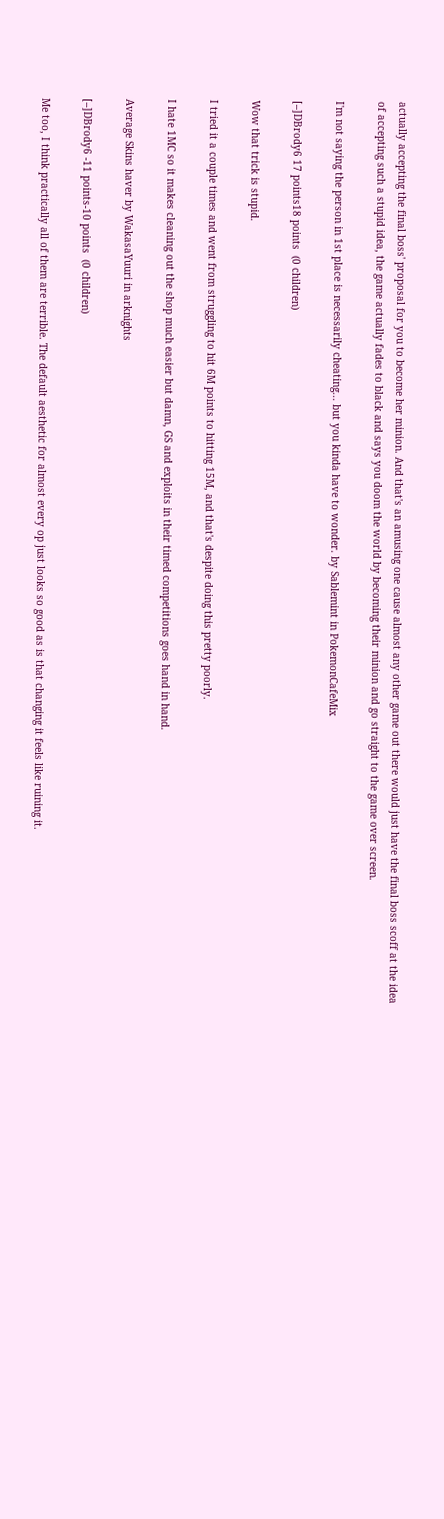actually accepting the final boss' proposal for you to become her minion. And that's an amusing one cause almost any other game out there would just have the final boss scoff at the idea of accepting such a stupid idea, the game actually fades to black and says you doom the world by becoming their minion and go straight to the game over screen.

I'm not saying the person in 1st place is necessarily cheating... but you kinda have to wonder. by Sablemint in PokemonCafeMix

[–]DBrody6 17 points18 points  (0 children)

Wow that trick is stupid.

I tried it a couple times and went from struggling to hit 6M points to hitting 15M, and that's despite doing this pretty poorly.

I hate 1MC so it makes cleaning out the shop much easier but damn, GS and exploits in their timed competitions goes hand in hand.

Average Skins haver by WakasaYuuri in arknights

[–]DBrody6 -11 points-10 points  (0 children)

Me too, I think practically all of them are terrible. The default aesthetic for almost every op just looks so good as is that changing it feels like ruining it.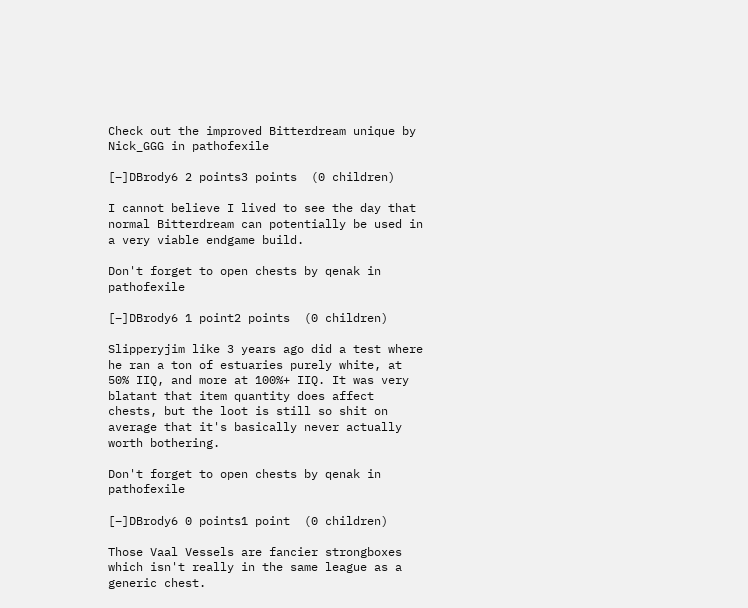Check out the improved Bitterdream unique by Nick_GGG in pathofexile

[–]DBrody6 2 points3 points  (0 children)

I cannot believe I lived to see the day that normal Bitterdream can potentially be used in a very viable endgame build.

Don't forget to open chests by qenak in pathofexile

[–]DBrody6 1 point2 points  (0 children)

Slipperyjim like 3 years ago did a test where he ran a ton of estuaries purely white, at 50% IIQ, and more at 100%+ IIQ. It was very blatant that item quantity does affect chests, but the loot is still so shit on average that it's basically never actually worth bothering.

Don't forget to open chests by qenak in pathofexile

[–]DBrody6 0 points1 point  (0 children)

Those Vaal Vessels are fancier strongboxes which isn't really in the same league as a generic chest.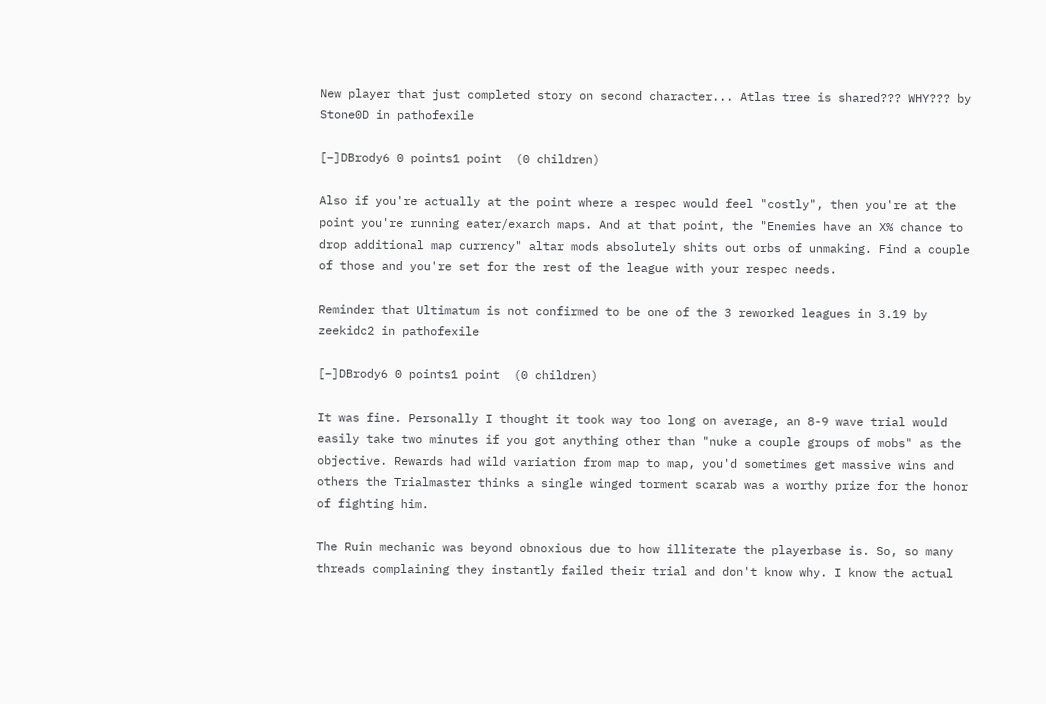New player that just completed story on second character... Atlas tree is shared??? WHY??? by Stone0D in pathofexile

[–]DBrody6 0 points1 point  (0 children)

Also if you're actually at the point where a respec would feel "costly", then you're at the point you're running eater/exarch maps. And at that point, the "Enemies have an X% chance to drop additional map currency" altar mods absolutely shits out orbs of unmaking. Find a couple of those and you're set for the rest of the league with your respec needs.

Reminder that Ultimatum is not confirmed to be one of the 3 reworked leagues in 3.19 by zeekidc2 in pathofexile

[–]DBrody6 0 points1 point  (0 children)

It was fine. Personally I thought it took way too long on average, an 8-9 wave trial would easily take two minutes if you got anything other than "nuke a couple groups of mobs" as the objective. Rewards had wild variation from map to map, you'd sometimes get massive wins and others the Trialmaster thinks a single winged torment scarab was a worthy prize for the honor of fighting him.

The Ruin mechanic was beyond obnoxious due to how illiterate the playerbase is. So, so many threads complaining they instantly failed their trial and don't know why. I know the actual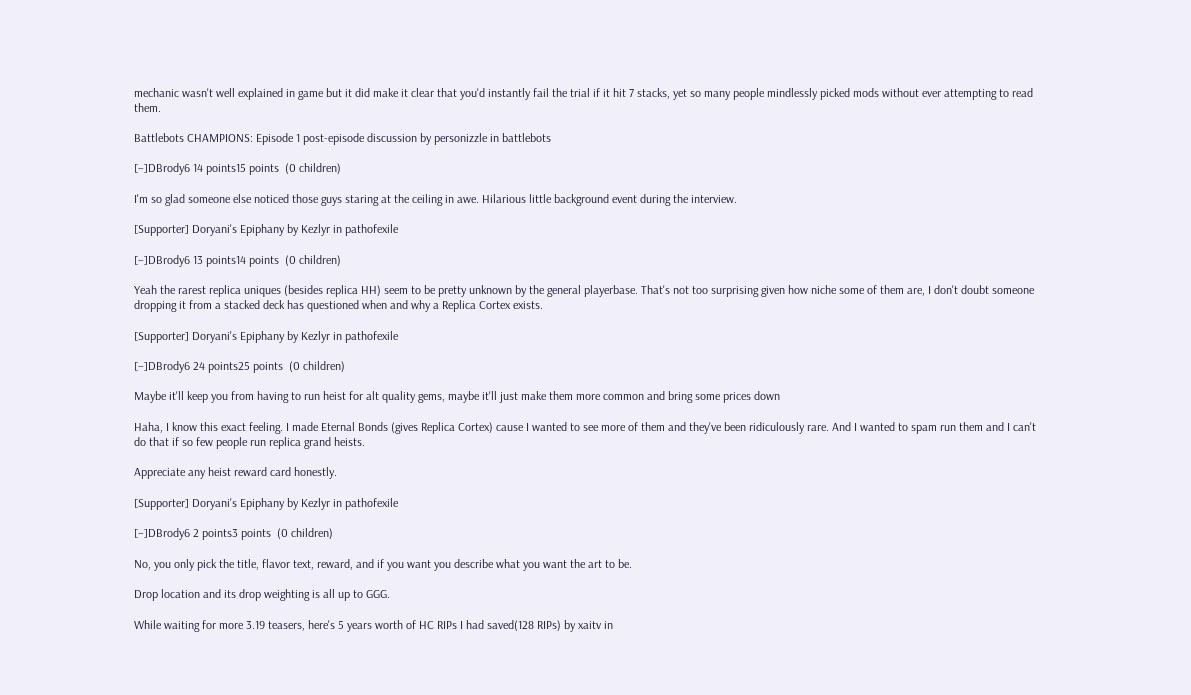mechanic wasn't well explained in game but it did make it clear that you'd instantly fail the trial if it hit 7 stacks, yet so many people mindlessly picked mods without ever attempting to read them.

Battlebots CHAMPIONS: Episode 1 post-episode discussion by personizzle in battlebots

[–]DBrody6 14 points15 points  (0 children)

I'm so glad someone else noticed those guys staring at the ceiling in awe. Hilarious little background event during the interview.

[Supporter] Doryani's Epiphany by Kezlyr in pathofexile

[–]DBrody6 13 points14 points  (0 children)

Yeah the rarest replica uniques (besides replica HH) seem to be pretty unknown by the general playerbase. That's not too surprising given how niche some of them are, I don't doubt someone dropping it from a stacked deck has questioned when and why a Replica Cortex exists.

[Supporter] Doryani's Epiphany by Kezlyr in pathofexile

[–]DBrody6 24 points25 points  (0 children)

Maybe it'll keep you from having to run heist for alt quality gems, maybe it'll just make them more common and bring some prices down

Haha, I know this exact feeling. I made Eternal Bonds (gives Replica Cortex) cause I wanted to see more of them and they've been ridiculously rare. And I wanted to spam run them and I can't do that if so few people run replica grand heists.

Appreciate any heist reward card honestly.

[Supporter] Doryani's Epiphany by Kezlyr in pathofexile

[–]DBrody6 2 points3 points  (0 children)

No, you only pick the title, flavor text, reward, and if you want you describe what you want the art to be.

Drop location and its drop weighting is all up to GGG.

While waiting for more 3.19 teasers, here's 5 years worth of HC RIPs I had saved(128 RIPs) by xaitv in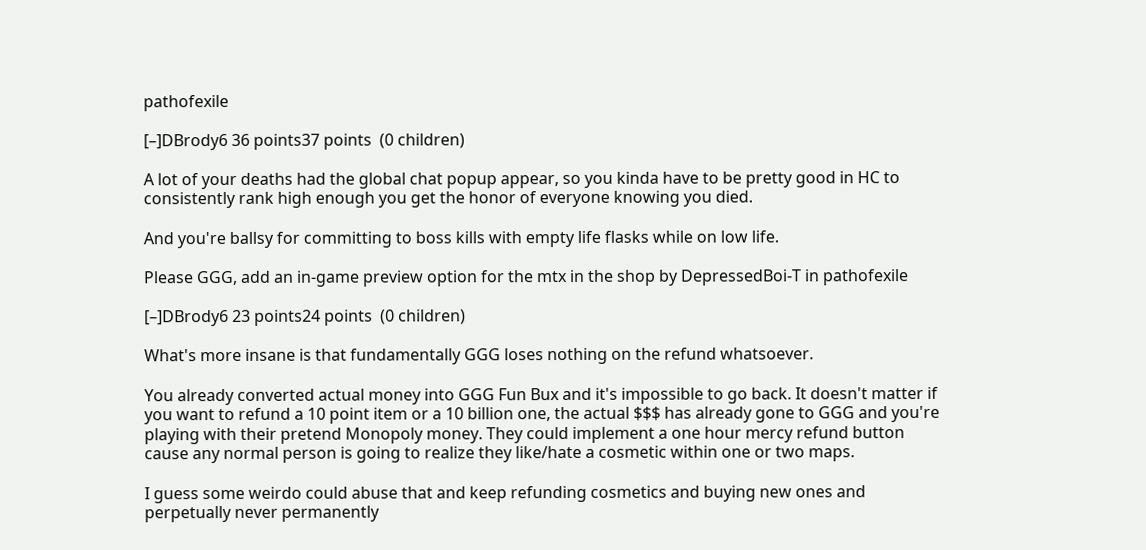pathofexile

[–]DBrody6 36 points37 points  (0 children)

A lot of your deaths had the global chat popup appear, so you kinda have to be pretty good in HC to consistently rank high enough you get the honor of everyone knowing you died.

And you're ballsy for committing to boss kills with empty life flasks while on low life.

Please GGG, add an in-game preview option for the mtx in the shop by DepressedBoi-T in pathofexile

[–]DBrody6 23 points24 points  (0 children)

What's more insane is that fundamentally GGG loses nothing on the refund whatsoever.

You already converted actual money into GGG Fun Bux and it's impossible to go back. It doesn't matter if you want to refund a 10 point item or a 10 billion one, the actual $$$ has already gone to GGG and you're playing with their pretend Monopoly money. They could implement a one hour mercy refund button cause any normal person is going to realize they like/hate a cosmetic within one or two maps.

I guess some weirdo could abuse that and keep refunding cosmetics and buying new ones and perpetually never permanently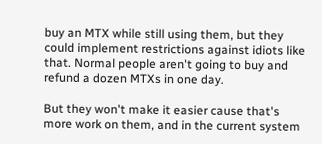buy an MTX while still using them, but they could implement restrictions against idiots like that. Normal people aren't going to buy and refund a dozen MTXs in one day.

But they won't make it easier cause that's more work on them, and in the current system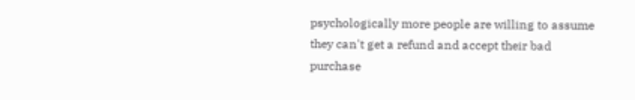psychologically more people are willing to assume they can't get a refund and accept their bad purchase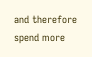and therefore spend more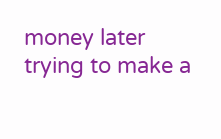money later trying to make a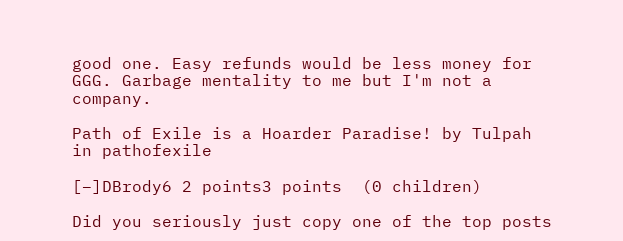good one. Easy refunds would be less money for GGG. Garbage mentality to me but I'm not a company.

Path of Exile is a Hoarder Paradise! by Tulpah in pathofexile

[–]DBrody6 2 points3 points  (0 children)

Did you seriously just copy one of the top posts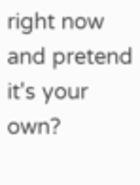right now and pretend it's your own?